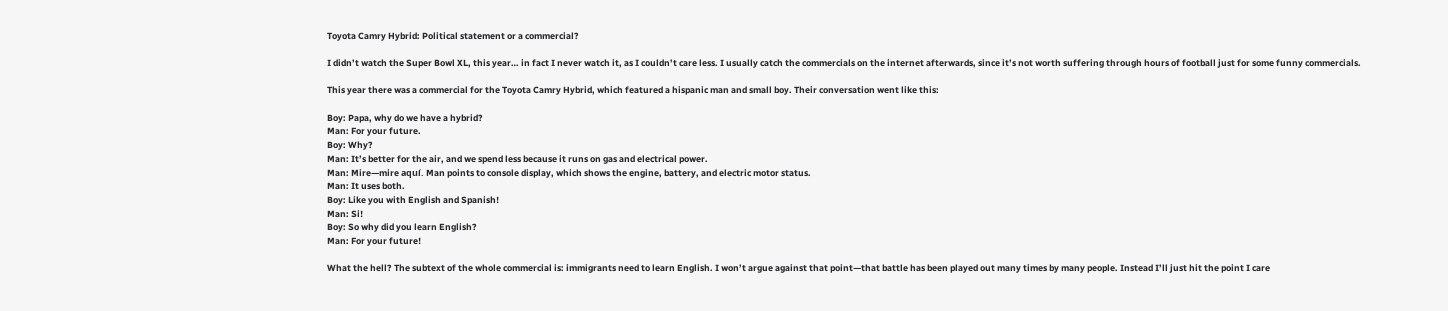Toyota Camry Hybrid: Political statement or a commercial?

I didn’t watch the Super Bowl XL, this year… in fact I never watch it, as I couldn’t care less. I usually catch the commercials on the internet afterwards, since it’s not worth suffering through hours of football just for some funny commercials.

This year there was a commercial for the Toyota Camry Hybrid, which featured a hispanic man and small boy. Their conversation went like this:

Boy: Papa, why do we have a hybrid?
Man: For your future.
Boy: Why?
Man: It’s better for the air, and we spend less because it runs on gas and electrical power.
Man: Mire—mire aquí. Man points to console display, which shows the engine, battery, and electric motor status.
Man: It uses both.
Boy: Like you with English and Spanish!
Man: Si!
Boy: So why did you learn English?
Man: For your future!

What the hell? The subtext of the whole commercial is: immigrants need to learn English. I won’t argue against that point—that battle has been played out many times by many people. Instead I’ll just hit the point I care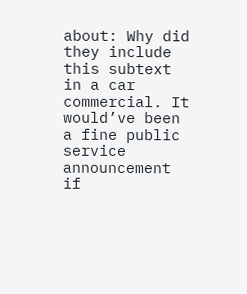about: Why did they include this subtext in a car commercial. It would’ve been a fine public service announcement if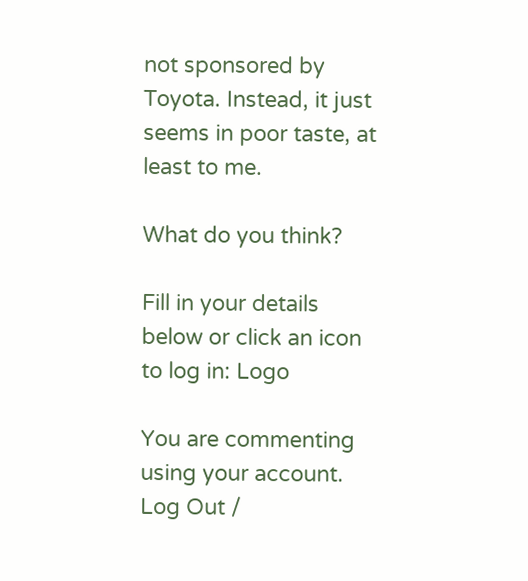not sponsored by Toyota. Instead, it just seems in poor taste, at least to me.

What do you think?

Fill in your details below or click an icon to log in: Logo

You are commenting using your account. Log Out /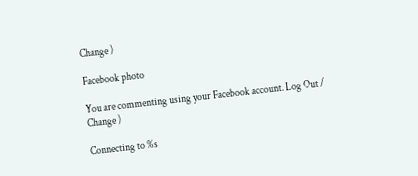Change )

Facebook photo

You are commenting using your Facebook account. Log Out /  Change )

Connecting to %s